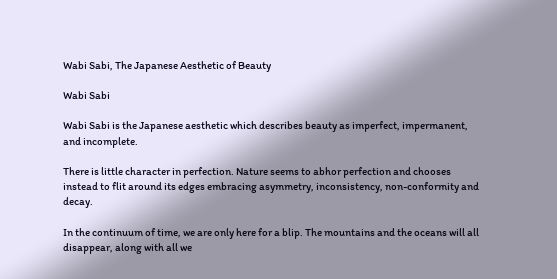Wabi Sabi, The Japanese Aesthetic of Beauty

Wabi Sabi

Wabi Sabi is the Japanese aesthetic which describes beauty as imperfect, impermanent, and incomplete.

There is little character in perfection. Nature seems to abhor perfection and chooses instead to flit around its edges embracing asymmetry, inconsistency, non-conformity and decay.

In the continuum of time, we are only here for a blip. The mountains and the oceans will all disappear, along with all we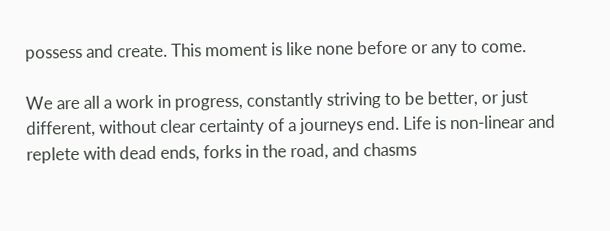possess and create. This moment is like none before or any to come.

We are all a work in progress, constantly striving to be better, or just different, without clear certainty of a journeys end. Life is non-linear and replete with dead ends, forks in the road, and chasms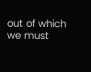out of which we must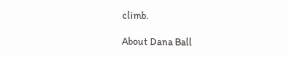climb.

About Dana Ball